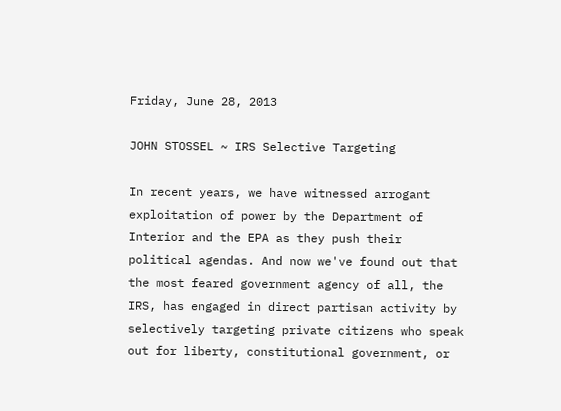Friday, June 28, 2013

JOHN STOSSEL ~ IRS Selective Targeting

In recent years, we have witnessed arrogant exploitation of power by the Department of Interior and the EPA as they push their political agendas. And now we've found out that the most feared government agency of all, the IRS, has engaged in direct partisan activity by selectively targeting private citizens who speak out for liberty, constitutional government, or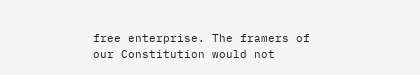free enterprise. The framers of our Constitution would not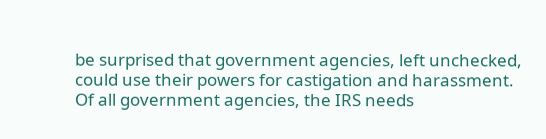be surprised that government agencies, left unchecked, could use their powers for castigation and harassment. Of all government agencies, the IRS needs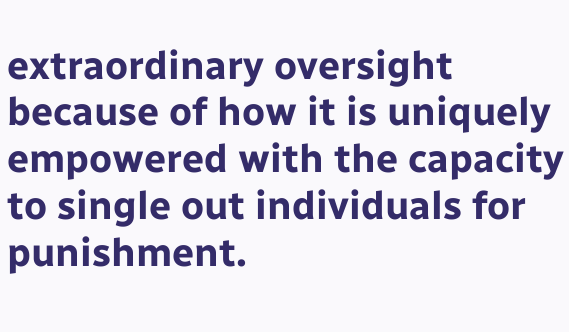extraordinary oversight because of how it is uniquely empowered with the capacity to single out individuals for punishment.